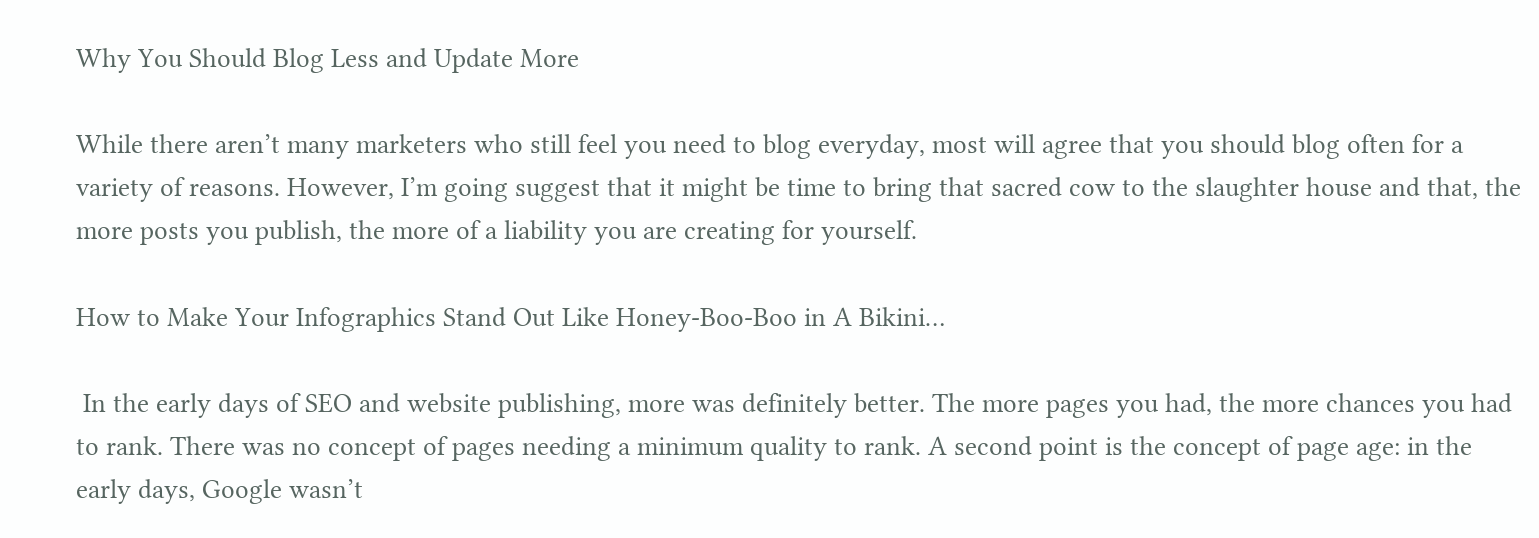Why You Should Blog Less and Update More

While there aren’t many marketers who still feel you need to blog everyday, most will agree that you should blog often for a variety of reasons. However, I’m going suggest that it might be time to bring that sacred cow to the slaughter house and that, the more posts you publish, the more of a liability you are creating for yourself.

How to Make Your Infographics Stand Out Like Honey-Boo-Boo in A Bikini…

 In the early days of SEO and website publishing, more was definitely better. The more pages you had, the more chances you had to rank. There was no concept of pages needing a minimum quality to rank. A second point is the concept of page age: in the early days, Google wasn’t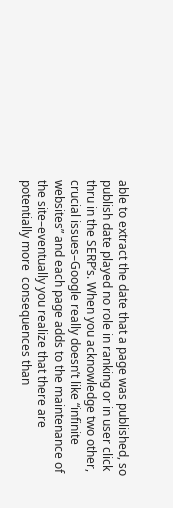able to extract the date that a page was published, so publish date played no role in ranking or in user click thru in the SERP’s. When you acknowledge two other, crucial issues–Google really doesn’t like “infinite websites” and each page adds to the maintenance of the site–eventually you realize that there are potentially more  consequences than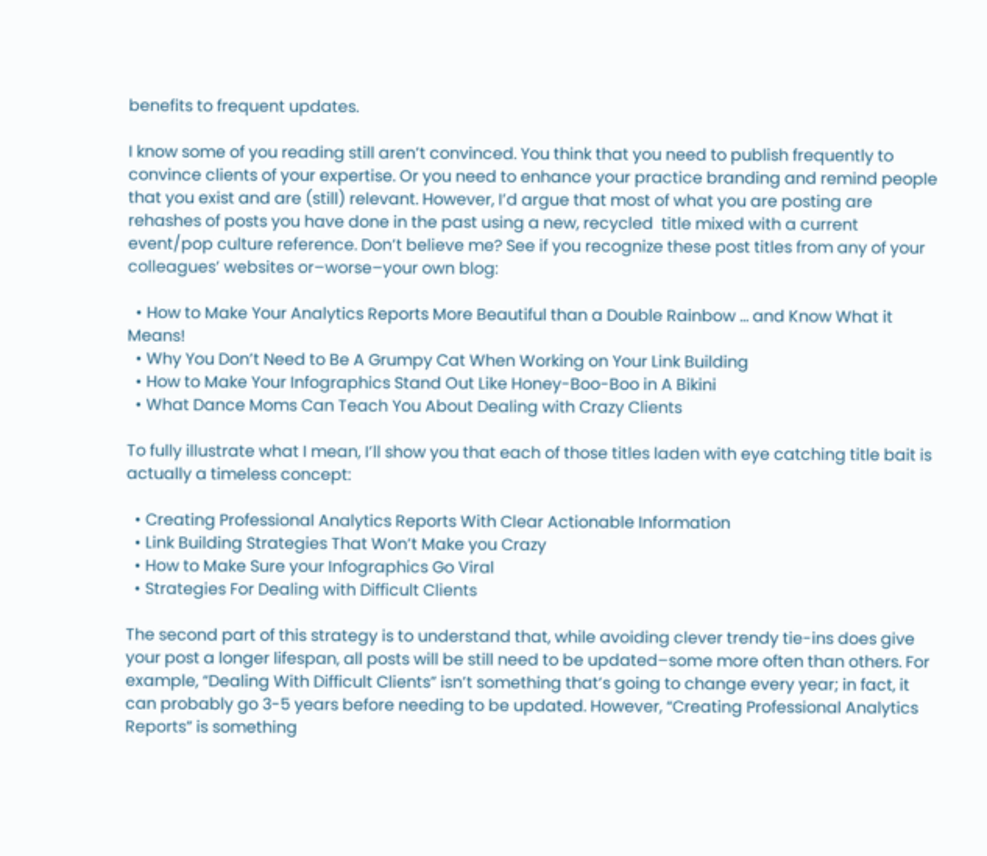benefits to frequent updates.

I know some of you reading still aren’t convinced. You think that you need to publish frequently to convince clients of your expertise. Or you need to enhance your practice branding and remind people that you exist and are (still) relevant. However, I’d argue that most of what you are posting are rehashes of posts you have done in the past using a new, recycled  title mixed with a current event/pop culture reference. Don’t believe me? See if you recognize these post titles from any of your colleagues’ websites or–worse–your own blog:

  • How to Make Your Analytics Reports More Beautiful than a Double Rainbow … and Know What it Means!
  • Why You Don’t Need to Be A Grumpy Cat When Working on Your Link Building
  • How to Make Your Infographics Stand Out Like Honey-Boo-Boo in A Bikini
  • What Dance Moms Can Teach You About Dealing with Crazy Clients

To fully illustrate what I mean, I’ll show you that each of those titles laden with eye catching title bait is actually a timeless concept:

  • Creating Professional Analytics Reports With Clear Actionable Information
  • Link Building Strategies That Won’t Make you Crazy
  • How to Make Sure your Infographics Go Viral
  • Strategies For Dealing with Difficult Clients

The second part of this strategy is to understand that, while avoiding clever trendy tie-ins does give your post a longer lifespan, all posts will be still need to be updated–some more often than others. For example, “Dealing With Difficult Clients” isn’t something that’s going to change every year; in fact, it can probably go 3-5 years before needing to be updated. However, “Creating Professional Analytics Reports” is something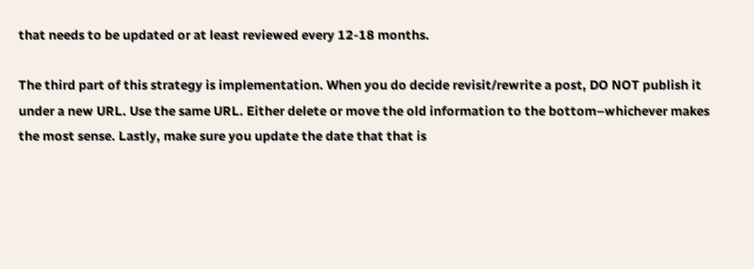that needs to be updated or at least reviewed every 12-18 months.

The third part of this strategy is implementation. When you do decide revisit/rewrite a post, DO NOT publish it under a new URL. Use the same URL. Either delete or move the old information to the bottom–whichever makes the most sense. Lastly, make sure you update the date that that is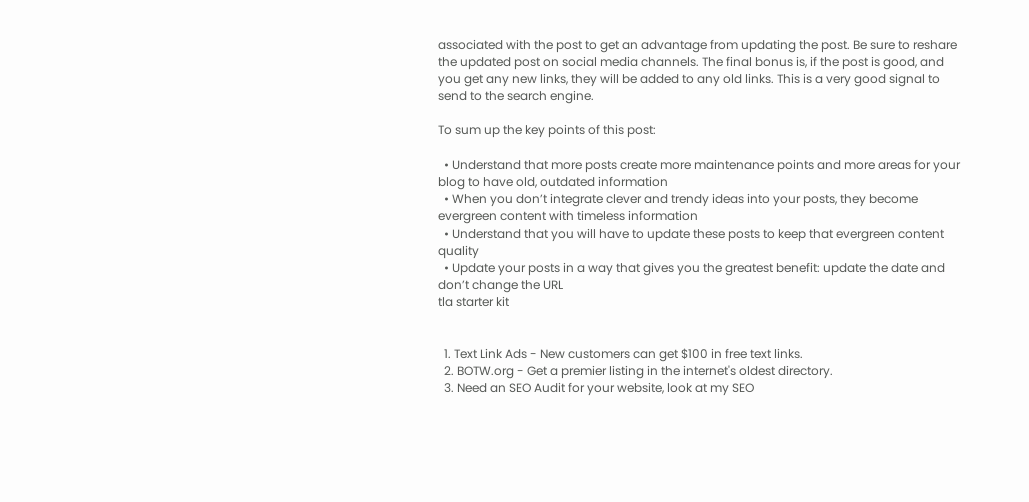associated with the post to get an advantage from updating the post. Be sure to reshare the updated post on social media channels. The final bonus is, if the post is good, and you get any new links, they will be added to any old links. This is a very good signal to send to the search engine.

To sum up the key points of this post:

  • Understand that more posts create more maintenance points and more areas for your blog to have old, outdated information
  • When you don’t integrate clever and trendy ideas into your posts, they become evergreen content with timeless information
  • Understand that you will have to update these posts to keep that evergreen content quality
  • Update your posts in a way that gives you the greatest benefit: update the date and don’t change the URL
tla starter kit


  1. Text Link Ads - New customers can get $100 in free text links.
  2. BOTW.org - Get a premier listing in the internet's oldest directory.
  3. Need an SEO Audit for your website, look at my SEO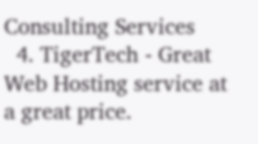Consulting Services
  4. TigerTech - Great Web Hosting service at a great price.